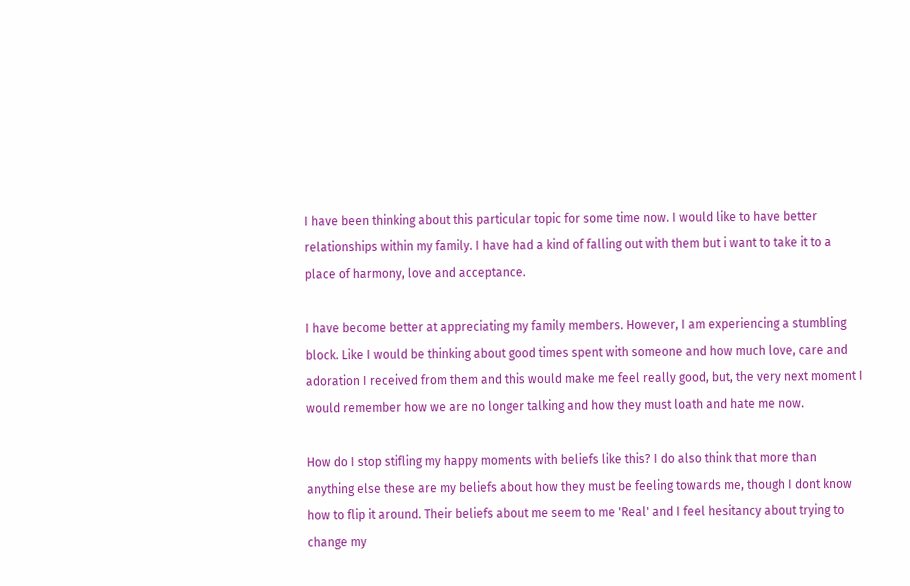I have been thinking about this particular topic for some time now. I would like to have better relationships within my family. I have had a kind of falling out with them but i want to take it to a place of harmony, love and acceptance.

I have become better at appreciating my family members. However, I am experiencing a stumbling block. Like I would be thinking about good times spent with someone and how much love, care and adoration I received from them and this would make me feel really good, but, the very next moment I would remember how we are no longer talking and how they must loath and hate me now.

How do I stop stifling my happy moments with beliefs like this? I do also think that more than anything else these are my beliefs about how they must be feeling towards me, though I dont know how to flip it around. Their beliefs about me seem to me 'Real' and I feel hesitancy about trying to change my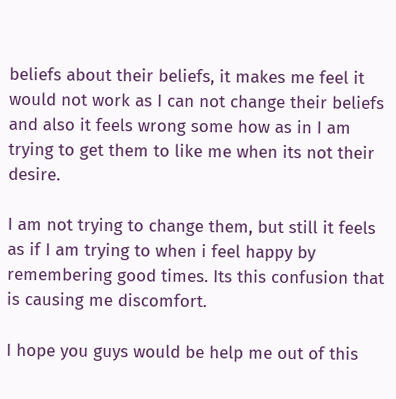beliefs about their beliefs, it makes me feel it would not work as I can not change their beliefs and also it feels wrong some how as in I am trying to get them to like me when its not their desire.

I am not trying to change them, but still it feels as if I am trying to when i feel happy by remembering good times. Its this confusion that is causing me discomfort.

I hope you guys would be help me out of this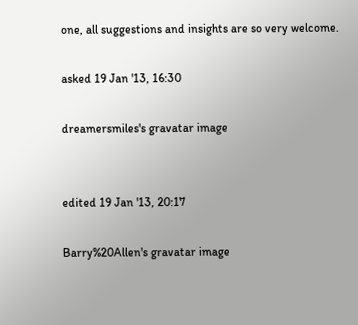one, all suggestions and insights are so very welcome.

asked 19 Jan '13, 16:30

dreamersmiles's gravatar image


edited 19 Jan '13, 20:17

Barry%20Allen's gravatar image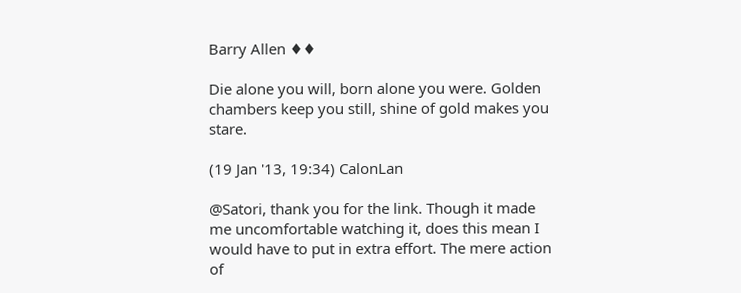Barry Allen ♦♦

Die alone you will, born alone you were. Golden chambers keep you still, shine of gold makes you stare.

(19 Jan '13, 19:34) CalonLan

@Satori, thank you for the link. Though it made me uncomfortable watching it, does this mean I would have to put in extra effort. The mere action of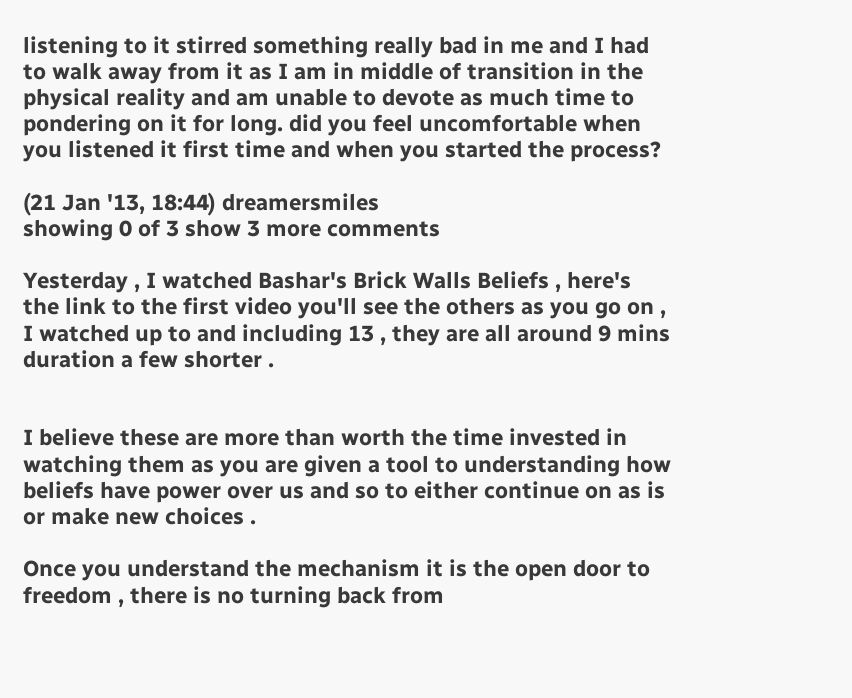listening to it stirred something really bad in me and I had to walk away from it as I am in middle of transition in the physical reality and am unable to devote as much time to pondering on it for long. did you feel uncomfortable when you listened it first time and when you started the process?

(21 Jan '13, 18:44) dreamersmiles
showing 0 of 3 show 3 more comments

Yesterday , I watched Bashar's Brick Walls Beliefs , here's the link to the first video you'll see the others as you go on , I watched up to and including 13 , they are all around 9 mins duration a few shorter .


I believe these are more than worth the time invested in watching them as you are given a tool to understanding how beliefs have power over us and so to either continue on as is or make new choices .

Once you understand the mechanism it is the open door to freedom , there is no turning back from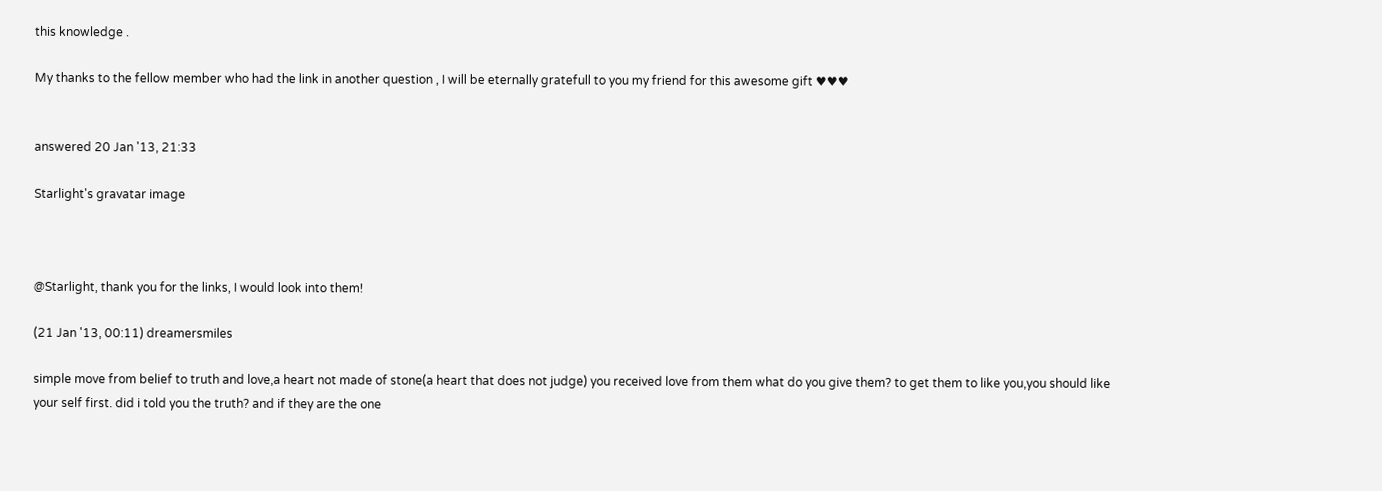this knowledge .

My thanks to the fellow member who had the link in another question , I will be eternally gratefull to you my friend for this awesome gift ♥♥♥


answered 20 Jan '13, 21:33

Starlight's gravatar image



@Starlight, thank you for the links, I would look into them!

(21 Jan '13, 00:11) dreamersmiles

simple move from belief to truth and love,a heart not made of stone(a heart that does not judge) you received love from them what do you give them? to get them to like you,you should like your self first. did i told you the truth? and if they are the one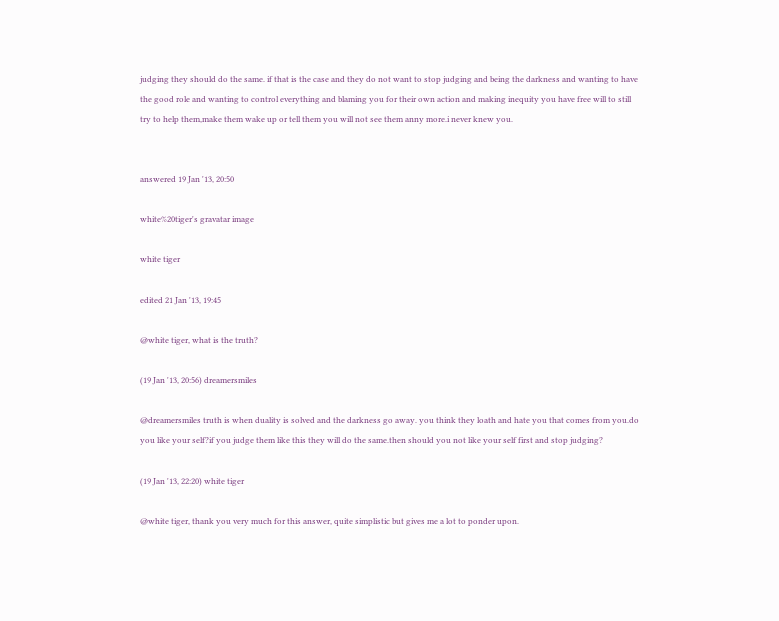judging they should do the same. if that is the case and they do not want to stop judging and being the darkness and wanting to have the good role and wanting to control everything and blaming you for their own action and making inequity you have free will to still try to help them,make them wake up or tell them you will not see them anny more.i never knew you.


answered 19 Jan '13, 20:50

white%20tiger's gravatar image

white tiger

edited 21 Jan '13, 19:45

@white tiger, what is the truth?

(19 Jan '13, 20:56) dreamersmiles

@dreamersmiles truth is when duality is solved and the darkness go away. you think they loath and hate you that comes from you.do you like your self?if you judge them like this they will do the same.then should you not like your self first and stop judging?

(19 Jan '13, 22:20) white tiger

@white tiger, thank you very much for this answer, quite simplistic but gives me a lot to ponder upon.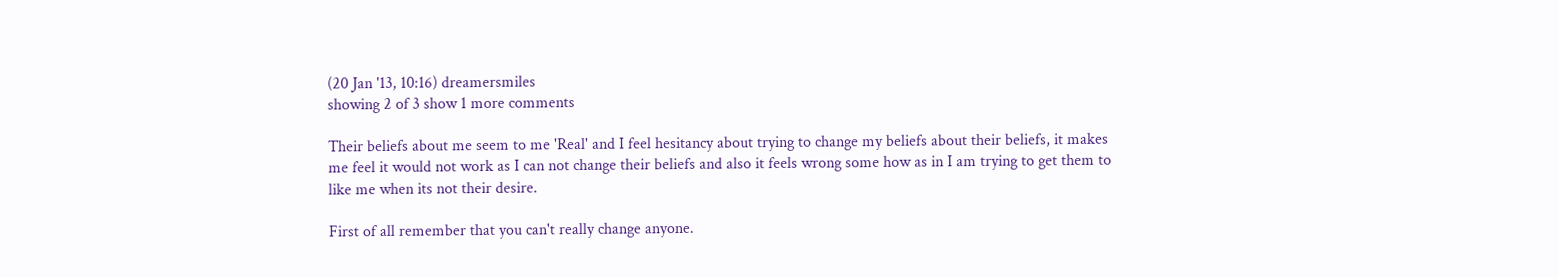(20 Jan '13, 10:16) dreamersmiles
showing 2 of 3 show 1 more comments

Their beliefs about me seem to me 'Real' and I feel hesitancy about trying to change my beliefs about their beliefs, it makes me feel it would not work as I can not change their beliefs and also it feels wrong some how as in I am trying to get them to like me when its not their desire.

First of all remember that you can't really change anyone.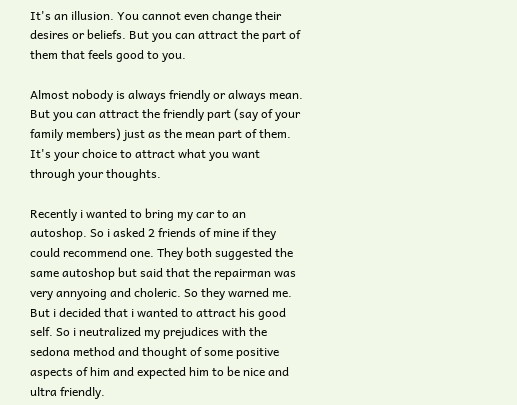It's an illusion. You cannot even change their desires or beliefs. But you can attract the part of them that feels good to you.

Almost nobody is always friendly or always mean. But you can attract the friendly part (say of your family members) just as the mean part of them. It's your choice to attract what you want through your thoughts.

Recently i wanted to bring my car to an autoshop. So i asked 2 friends of mine if they could recommend one. They both suggested the same autoshop but said that the repairman was very annyoing and choleric. So they warned me. But i decided that i wanted to attract his good self. So i neutralized my prejudices with the sedona method and thought of some positive aspects of him and expected him to be nice and ultra friendly.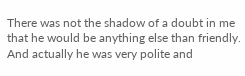There was not the shadow of a doubt in me that he would be anything else than friendly. And actually he was very polite and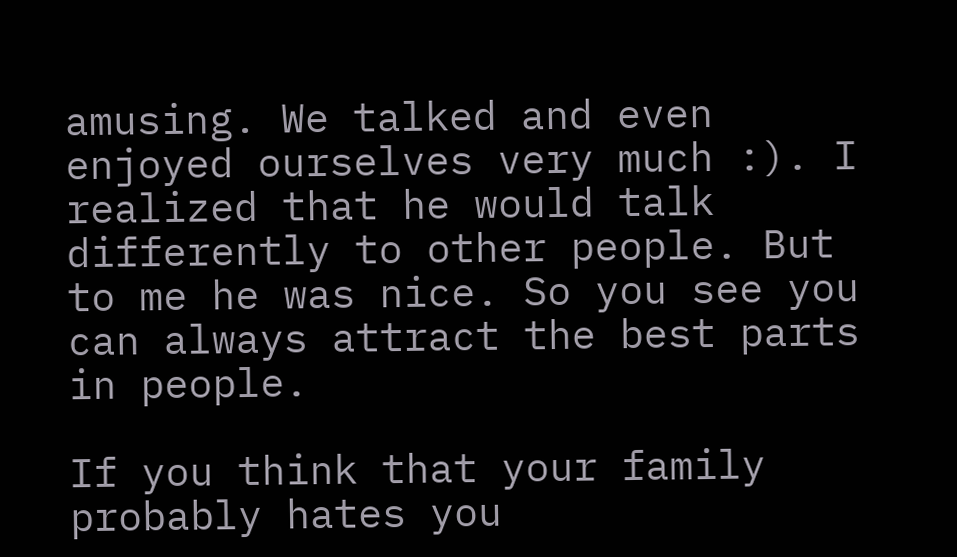amusing. We talked and even enjoyed ourselves very much :). I realized that he would talk differently to other people. But to me he was nice. So you see you can always attract the best parts in people.

If you think that your family probably hates you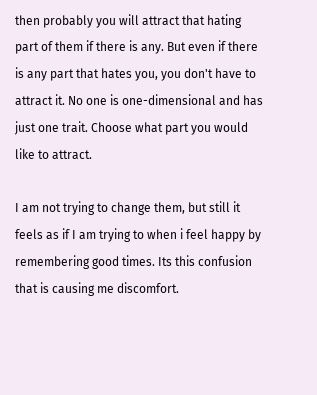then probably you will attract that hating part of them if there is any. But even if there is any part that hates you, you don't have to attract it. No one is one-dimensional and has just one trait. Choose what part you would like to attract.

I am not trying to change them, but still it feels as if I am trying to when i feel happy by remembering good times. Its this confusion that is causing me discomfort.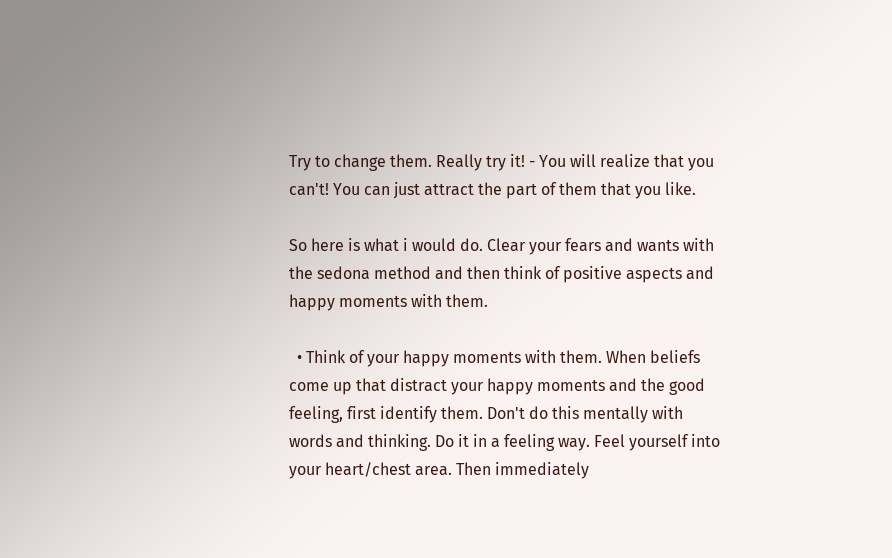Try to change them. Really try it! - You will realize that you can't! You can just attract the part of them that you like.

So here is what i would do. Clear your fears and wants with the sedona method and then think of positive aspects and happy moments with them.

  • Think of your happy moments with them. When beliefs come up that distract your happy moments and the good feeling, first identify them. Don't do this mentally with words and thinking. Do it in a feeling way. Feel yourself into your heart/chest area. Then immediately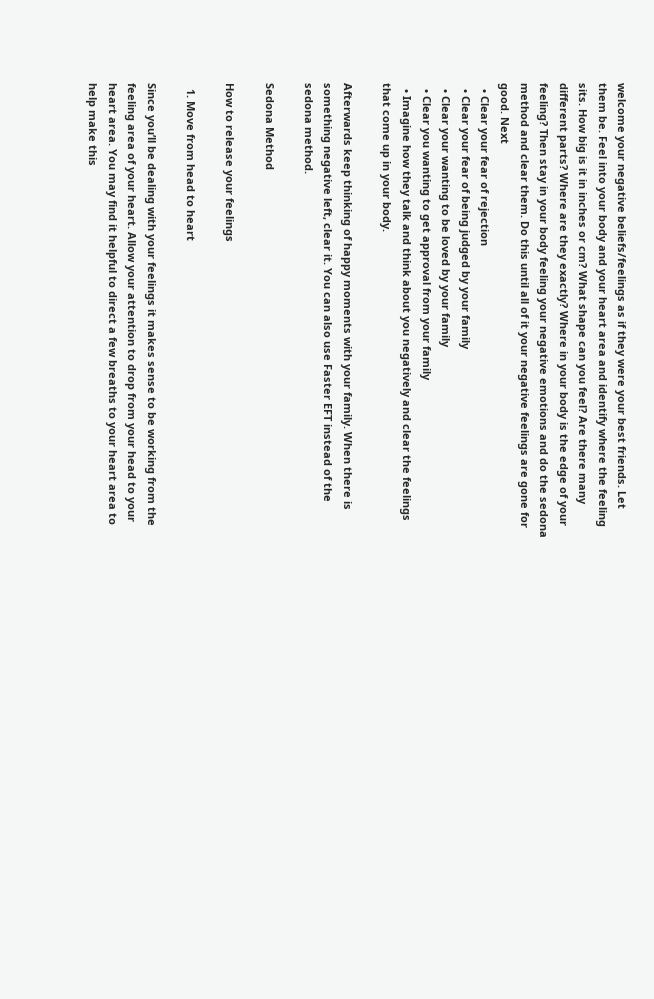welcome your negative beliefs/feelings as if they were your best friends. Let them be. Feel into your body and your heart area and identify where the feeling sits. How big is it in inches or cm? What shape can you feel? Are there many different parts? Where are they exactly? Where in your body is the edge of your feeling? Then stay in your body feeling your negative emotions and do the sedona method and clear them. Do this until all of it your negative feelings are gone for good. Next
  • Clear your fear of rejection
  • Clear your fear of being judged by your family
  • Clear your wanting to be loved by your family
  • Clear you wanting to get approval from your family
  • Imagine how they talk and think about you negatively and clear the feelings that come up in your body.

Afterwards keep thinking of happy moments with your family. When there is something negative left, clear it. You can also use Faster EFT instead of the sedona method.

Sedona Method

How to release your feelings

  1. Move from head to heart

Since you’ll be dealing with your feelings it makes sense to be working from the feeling area of your heart. Allow your attention to drop from your head to your heart area. You may find it helpful to direct a few breaths to your heart area to help make this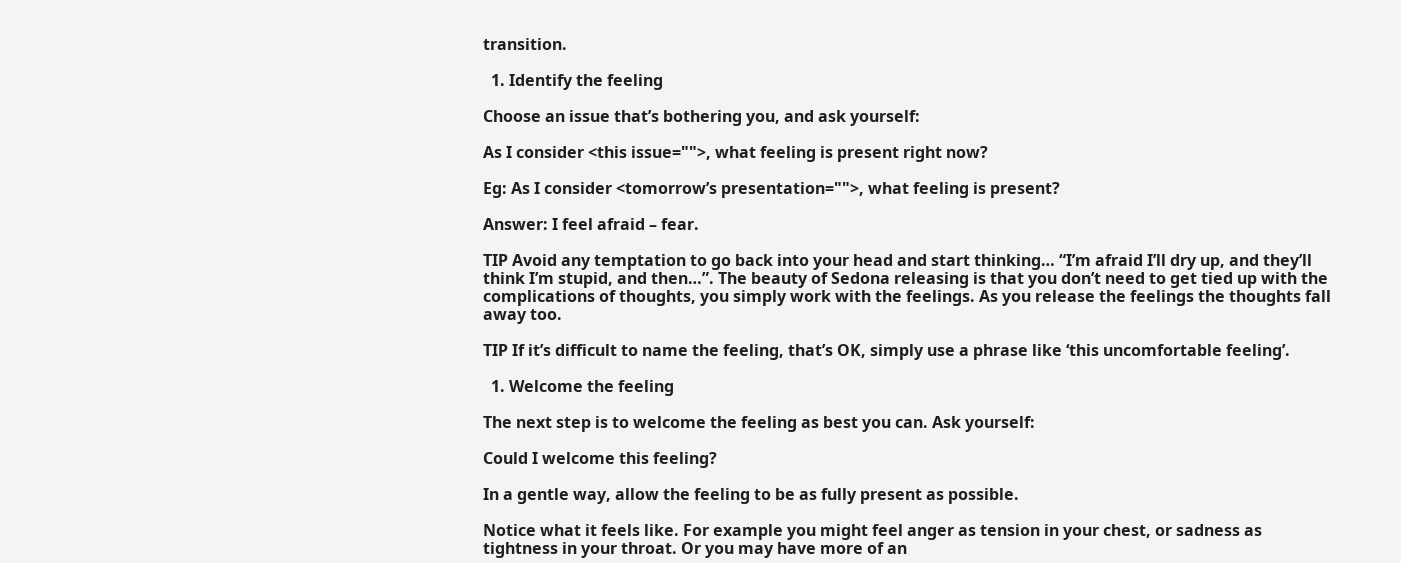transition.

  1. Identify the feeling

Choose an issue that’s bothering you, and ask yourself:

As I consider <this issue="">, what feeling is present right now?

Eg: As I consider <tomorrow’s presentation="">, what feeling is present?

Answer: I feel afraid – fear.

TIP Avoid any temptation to go back into your head and start thinking… “I’m afraid I’ll dry up, and they’ll think I’m stupid, and then…”. The beauty of Sedona releasing is that you don’t need to get tied up with the complications of thoughts, you simply work with the feelings. As you release the feelings the thoughts fall away too.

TIP If it’s difficult to name the feeling, that’s OK, simply use a phrase like ‘this uncomfortable feeling’.

  1. Welcome the feeling

The next step is to welcome the feeling as best you can. Ask yourself:

Could I welcome this feeling?

In a gentle way, allow the feeling to be as fully present as possible.

Notice what it feels like. For example you might feel anger as tension in your chest, or sadness as tightness in your throat. Or you may have more of an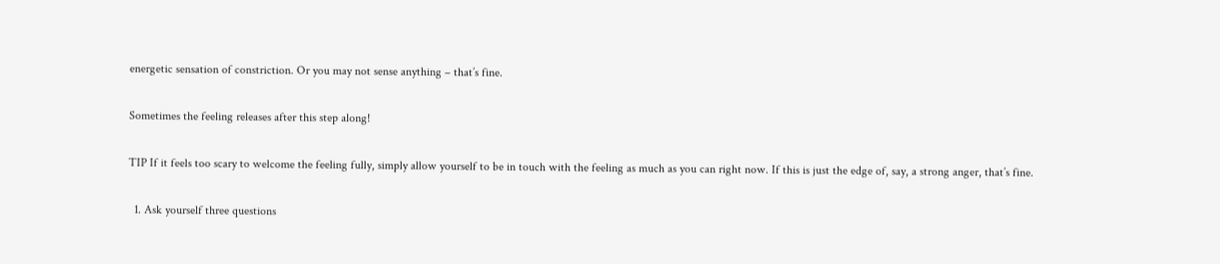energetic sensation of constriction. Or you may not sense anything – that’s fine.

Sometimes the feeling releases after this step along!

TIP If it feels too scary to welcome the feeling fully, simply allow yourself to be in touch with the feeling as much as you can right now. If this is just the edge of, say, a strong anger, that’s fine.

  1. Ask yourself three questions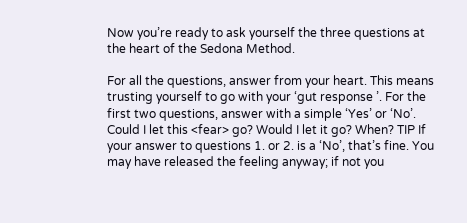Now you’re ready to ask yourself the three questions at the heart of the Sedona Method.

For all the questions, answer from your heart. This means trusting yourself to go with your ‘gut response ’. For the first two questions, answer with a simple ‘Yes’ or ‘No’. Could I let this <fear> go? Would I let it go? When? TIP If your answer to questions 1. or 2. is a ‘No’, that’s fine. You may have released the feeling anyway; if not you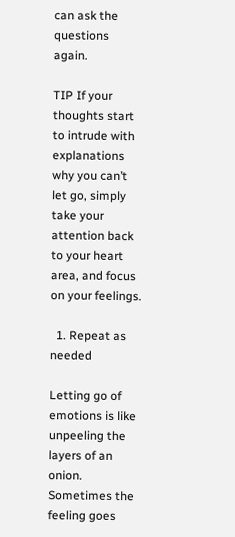can ask the questions again.

TIP If your thoughts start to intrude with explanations why you can’t let go, simply take your attention back to your heart area, and focus on your feelings.

  1. Repeat as needed

Letting go of emotions is like unpeeling the layers of an onion. Sometimes the feeling goes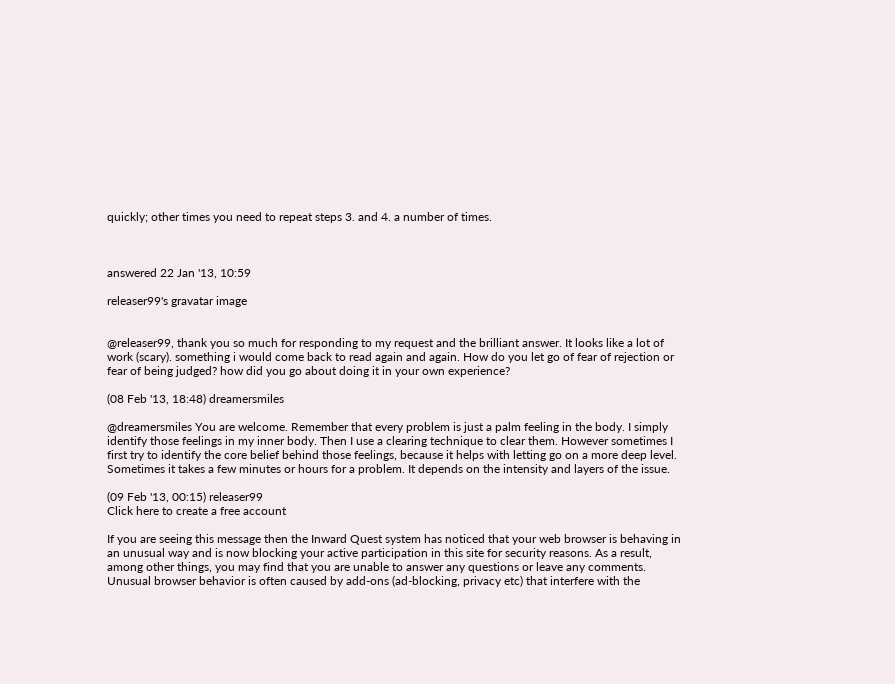quickly; other times you need to repeat steps 3. and 4. a number of times.



answered 22 Jan '13, 10:59

releaser99's gravatar image


@releaser99, thank you so much for responding to my request and the brilliant answer. It looks like a lot of work (scary). something i would come back to read again and again. How do you let go of fear of rejection or fear of being judged? how did you go about doing it in your own experience?

(08 Feb '13, 18:48) dreamersmiles

@dreamersmiles You are welcome. Remember that every problem is just a palm feeling in the body. I simply identify those feelings in my inner body. Then I use a clearing technique to clear them. However sometimes I first try to identify the core belief behind those feelings, because it helps with letting go on a more deep level. Sometimes it takes a few minutes or hours for a problem. It depends on the intensity and layers of the issue.

(09 Feb '13, 00:15) releaser99
Click here to create a free account

If you are seeing this message then the Inward Quest system has noticed that your web browser is behaving in an unusual way and is now blocking your active participation in this site for security reasons. As a result, among other things, you may find that you are unable to answer any questions or leave any comments. Unusual browser behavior is often caused by add-ons (ad-blocking, privacy etc) that interfere with the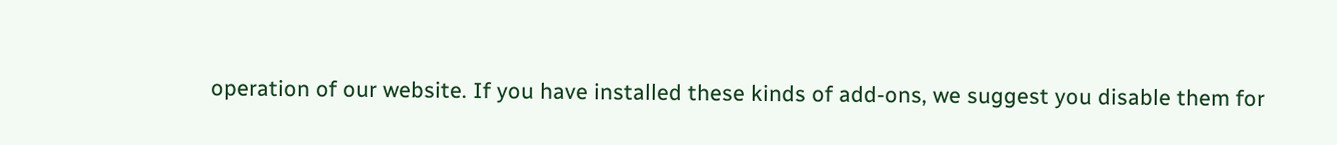operation of our website. If you have installed these kinds of add-ons, we suggest you disable them for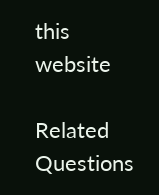this website

Related Questions